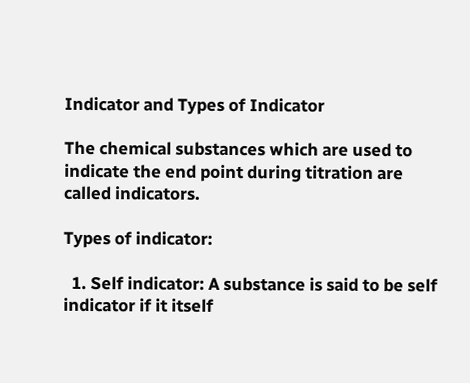Indicator and Types of Indicator

The chemical substances which are used to indicate the end point during titration are called indicators.

Types of indicator:

  1. Self indicator: A substance is said to be self indicator if it itself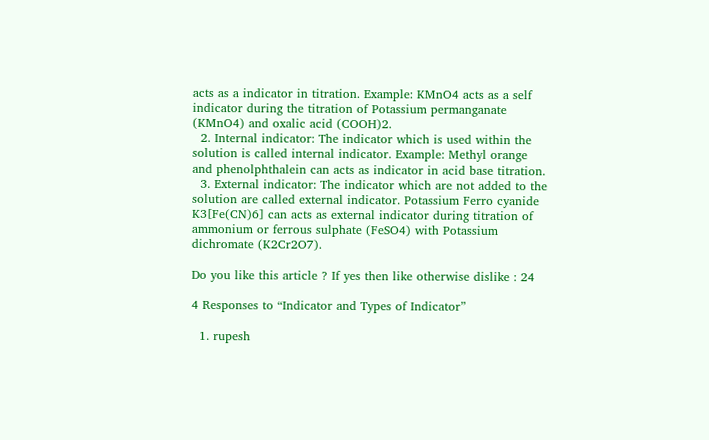acts as a indicator in titration. Example: KMnO4 acts as a self indicator during the titration of Potassium permanganate (KMnO4) and oxalic acid (COOH)2.
  2. Internal indicator: The indicator which is used within the solution is called internal indicator. Example: Methyl orange and phenolphthalein can acts as indicator in acid base titration.
  3. External indicator: The indicator which are not added to the solution are called external indicator. Potassium Ferro cyanide K3[Fe(CN)6] can acts as external indicator during titration of  ammonium or ferrous sulphate (FeSO4) with Potassium dichromate (K2Cr2O7).

Do you like this article ? If yes then like otherwise dislike : 24

4 Responses to “Indicator and Types of Indicator”

  1. rupesh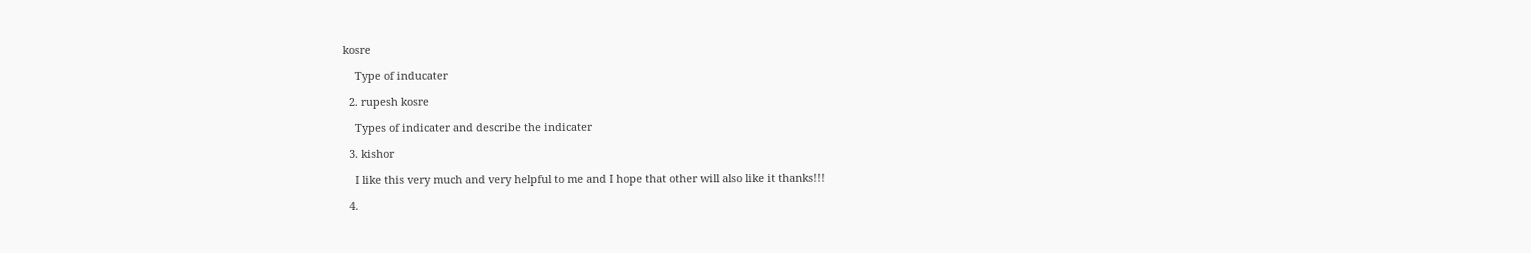kosre

    Type of inducater

  2. rupesh kosre

    Types of indicater and describe the indicater

  3. kishor

    I like this very much and very helpful to me and I hope that other will also like it thanks!!!

  4.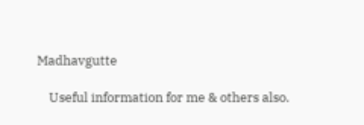Madhavgutte

    Useful information for me & others also.